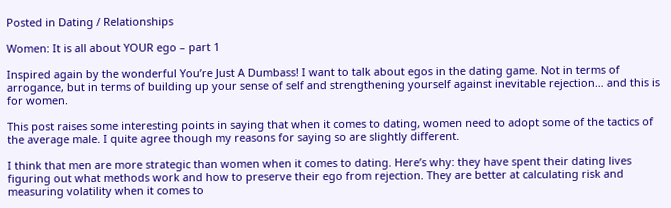Posted in Dating / Relationships

Women: It is all about YOUR ego – part 1

Inspired again by the wonderful You’re Just A Dumbass! I want to talk about egos in the dating game. Not in terms of arrogance, but in terms of building up your sense of self and strengthening yourself against inevitable rejection… and this is for women.

This post raises some interesting points in saying that when it comes to dating, women need to adopt some of the tactics of the average male. I quite agree though my reasons for saying so are slightly different.

I think that men are more strategic than women when it comes to dating. Here’s why: they have spent their dating lives figuring out what methods work and how to preserve their ego from rejection. They are better at calculating risk and measuring volatility when it comes to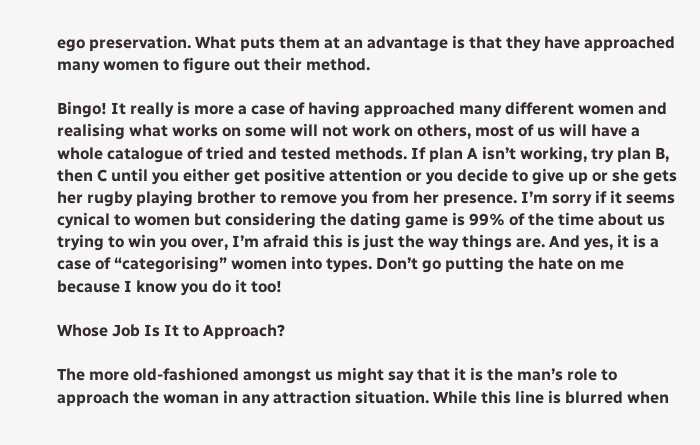ego preservation. What puts them at an advantage is that they have approached many women to figure out their method.

Bingo! It really is more a case of having approached many different women and realising what works on some will not work on others, most of us will have a whole catalogue of tried and tested methods. If plan A isn’t working, try plan B, then C until you either get positive attention or you decide to give up or she gets her rugby playing brother to remove you from her presence. I’m sorry if it seems cynical to women but considering the dating game is 99% of the time about us trying to win you over, I’m afraid this is just the way things are. And yes, it is a case of “categorising” women into types. Don’t go putting the hate on me because I know you do it too!

Whose Job Is It to Approach?

The more old-fashioned amongst us might say that it is the man’s role to approach the woman in any attraction situation. While this line is blurred when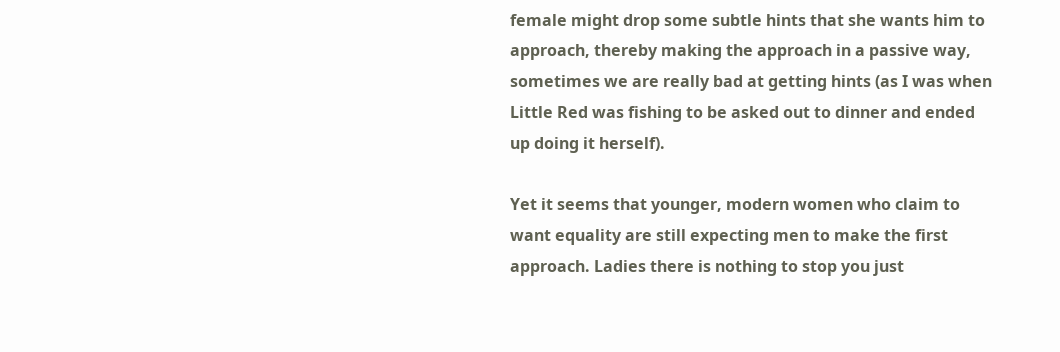female might drop some subtle hints that she wants him to approach, thereby making the approach in a passive way, sometimes we are really bad at getting hints (as I was when Little Red was fishing to be asked out to dinner and ended up doing it herself).

Yet it seems that younger, modern women who claim to want equality are still expecting men to make the first approach. Ladies there is nothing to stop you just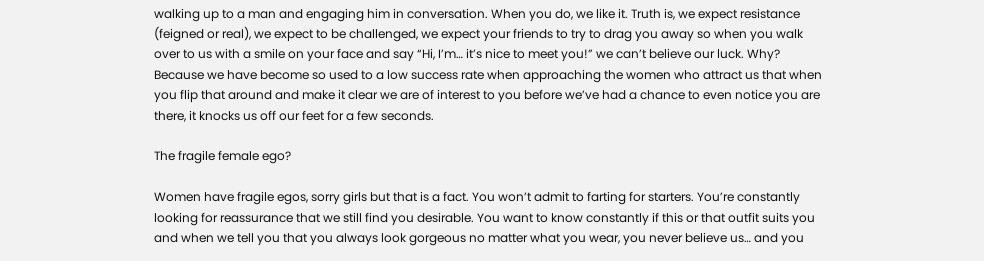walking up to a man and engaging him in conversation. When you do, we like it. Truth is, we expect resistance (feigned or real), we expect to be challenged, we expect your friends to try to drag you away so when you walk over to us with a smile on your face and say “Hi, I’m… it’s nice to meet you!” we can’t believe our luck. Why? Because we have become so used to a low success rate when approaching the women who attract us that when you flip that around and make it clear we are of interest to you before we’ve had a chance to even notice you are there, it knocks us off our feet for a few seconds.

The fragile female ego?

Women have fragile egos, sorry girls but that is a fact. You won’t admit to farting for starters. You’re constantly looking for reassurance that we still find you desirable. You want to know constantly if this or that outfit suits you and when we tell you that you always look gorgeous no matter what you wear, you never believe us… and you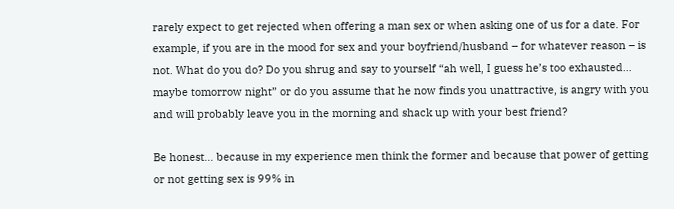rarely expect to get rejected when offering a man sex or when asking one of us for a date. For example, if you are in the mood for sex and your boyfriend/husband – for whatever reason – is not. What do you do? Do you shrug and say to yourself “ah well, I guess he’s too exhausted… maybe tomorrow night” or do you assume that he now finds you unattractive, is angry with you and will probably leave you in the morning and shack up with your best friend?

Be honest… because in my experience men think the former and because that power of getting or not getting sex is 99% in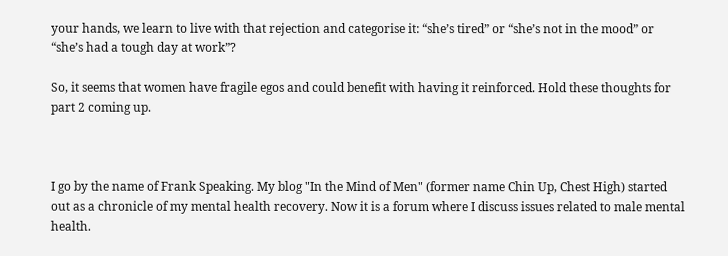your hands, we learn to live with that rejection and categorise it: “she’s tired” or “she’s not in the mood” or “she’s had a tough day at work”?

So, it seems that women have fragile egos and could benefit with having it reinforced. Hold these thoughts for part 2 coming up.



I go by the name of Frank Speaking. My blog "In the Mind of Men" (former name Chin Up, Chest High) started out as a chronicle of my mental health recovery. Now it is a forum where I discuss issues related to male mental health.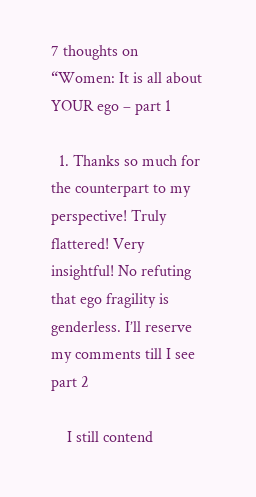7 thoughts on “Women: It is all about YOUR ego – part 1

  1. Thanks so much for the counterpart to my perspective! Truly flattered! Very insightful! No refuting that ego fragility is genderless. I’ll reserve my comments till I see part 2

    I still contend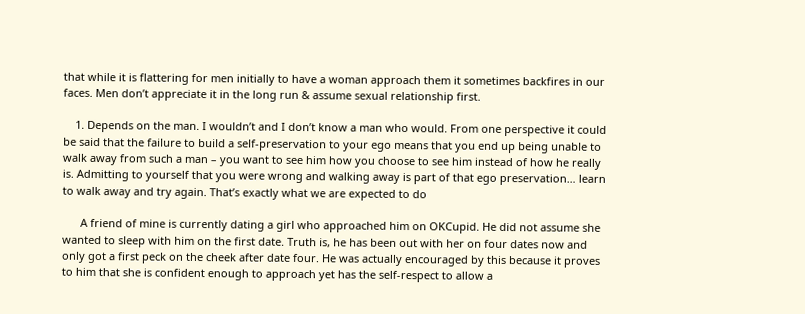that while it is flattering for men initially to have a woman approach them it sometimes backfires in our faces. Men don’t appreciate it in the long run & assume sexual relationship first.

    1. Depends on the man. I wouldn’t and I don’t know a man who would. From one perspective it could be said that the failure to build a self-preservation to your ego means that you end up being unable to walk away from such a man – you want to see him how you choose to see him instead of how he really is. Admitting to yourself that you were wrong and walking away is part of that ego preservation… learn to walk away and try again. That’s exactly what we are expected to do

      A friend of mine is currently dating a girl who approached him on OKCupid. He did not assume she wanted to sleep with him on the first date. Truth is, he has been out with her on four dates now and only got a first peck on the cheek after date four. He was actually encouraged by this because it proves to him that she is confident enough to approach yet has the self-respect to allow a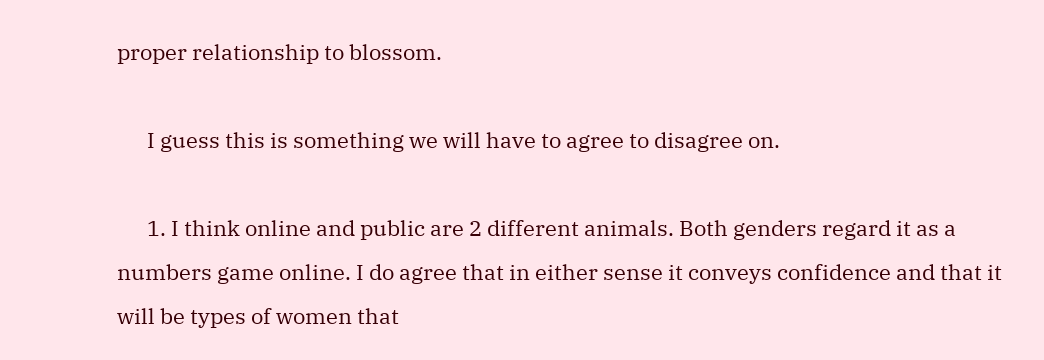proper relationship to blossom.

      I guess this is something we will have to agree to disagree on.

      1. I think online and public are 2 different animals. Both genders regard it as a numbers game online. I do agree that in either sense it conveys confidence and that it will be types of women that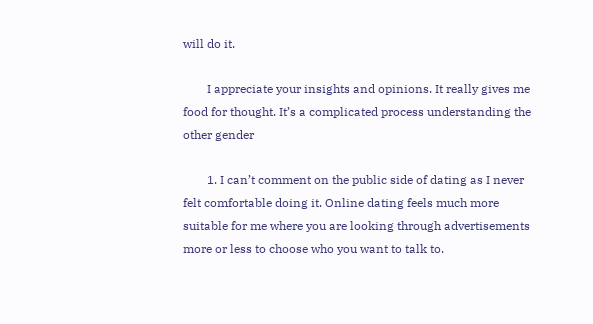will do it.

        I appreciate your insights and opinions. It really gives me food for thought. It’s a complicated process understanding the other gender

        1. I can’t comment on the public side of dating as I never felt comfortable doing it. Online dating feels much more suitable for me where you are looking through advertisements more or less to choose who you want to talk to.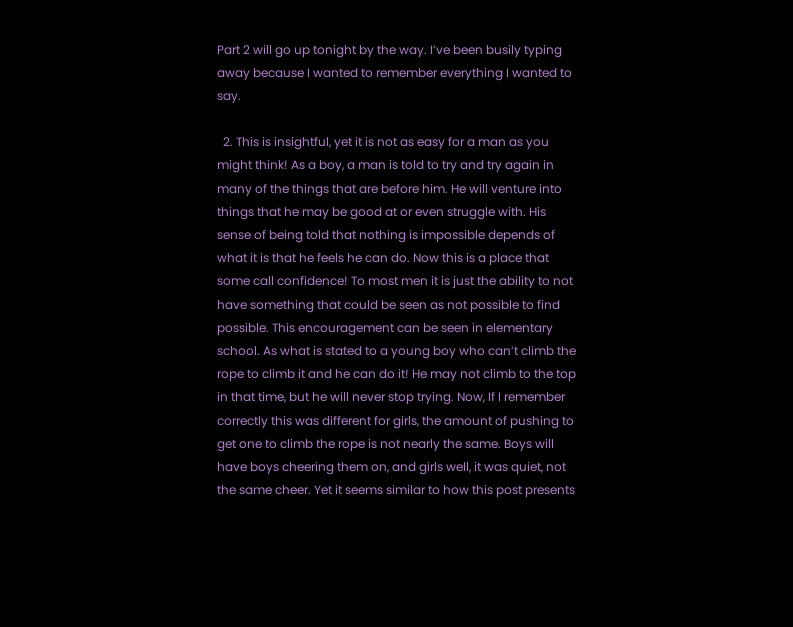Part 2 will go up tonight by the way. I’ve been busily typing away because I wanted to remember everything I wanted to say.

  2. This is insightful, yet it is not as easy for a man as you might think! As a boy, a man is told to try and try again in many of the things that are before him. He will venture into things that he may be good at or even struggle with. His sense of being told that nothing is impossible depends of what it is that he feels he can do. Now this is a place that some call confidence! To most men it is just the ability to not have something that could be seen as not possible to find possible. This encouragement can be seen in elementary school. As what is stated to a young boy who can’t climb the rope to climb it and he can do it! He may not climb to the top in that time, but he will never stop trying. Now, If I remember correctly this was different for girls, the amount of pushing to get one to climb the rope is not nearly the same. Boys will have boys cheering them on, and girls well, it was quiet, not the same cheer. Yet it seems similar to how this post presents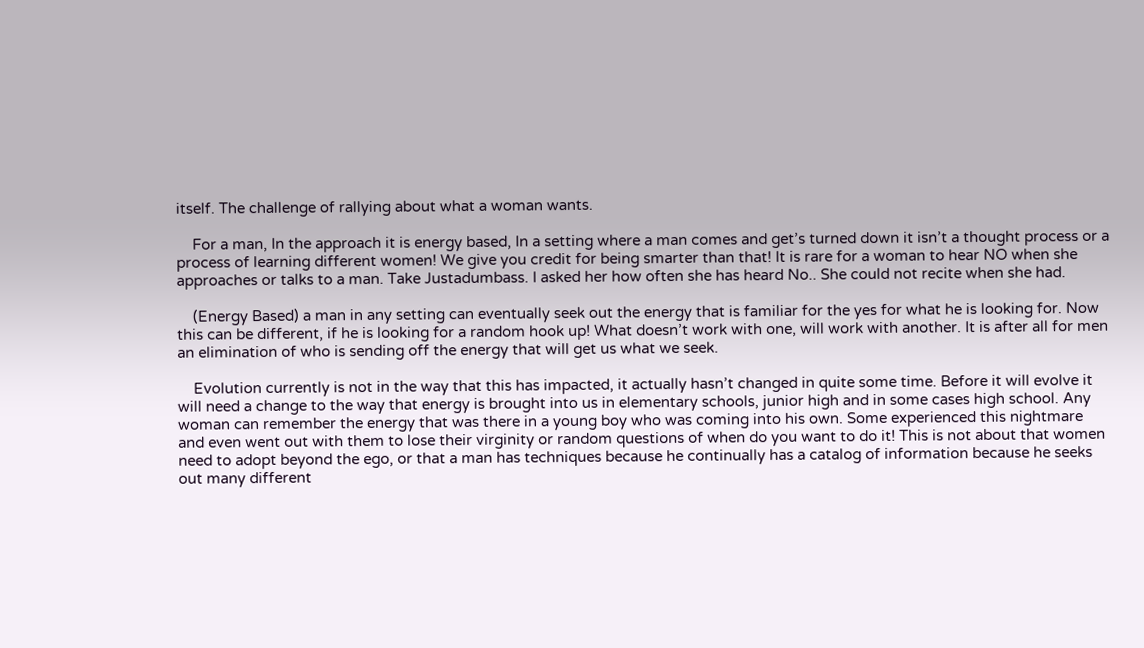itself. The challenge of rallying about what a woman wants.

    For a man, In the approach it is energy based, In a setting where a man comes and get’s turned down it isn’t a thought process or a process of learning different women! We give you credit for being smarter than that! It is rare for a woman to hear NO when she approaches or talks to a man. Take Justadumbass. I asked her how often she has heard No.. She could not recite when she had.

    (Energy Based) a man in any setting can eventually seek out the energy that is familiar for the yes for what he is looking for. Now this can be different, if he is looking for a random hook up! What doesn’t work with one, will work with another. It is after all for men an elimination of who is sending off the energy that will get us what we seek.

    Evolution currently is not in the way that this has impacted, it actually hasn’t changed in quite some time. Before it will evolve it will need a change to the way that energy is brought into us in elementary schools, junior high and in some cases high school. Any woman can remember the energy that was there in a young boy who was coming into his own. Some experienced this nightmare and even went out with them to lose their virginity or random questions of when do you want to do it! This is not about that women need to adopt beyond the ego, or that a man has techniques because he continually has a catalog of information because he seeks out many different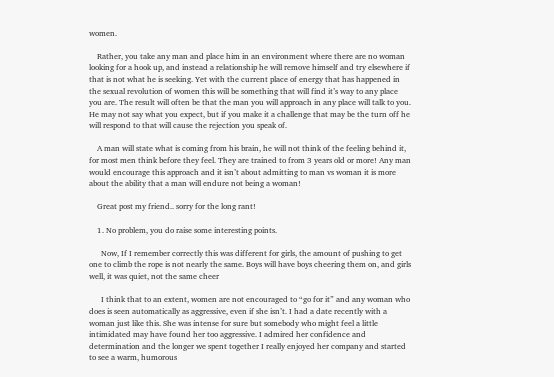women.

    Rather, you take any man and place him in an environment where there are no woman looking for a hook up, and instead a relationship he will remove himself and try elsewhere if that is not what he is seeking. Yet with the current place of energy that has happened in the sexual revolution of women this will be something that will find it’s way to any place you are. The result will often be that the man you will approach in any place will talk to you. He may not say what you expect, but if you make it a challenge that may be the turn off he will respond to that will cause the rejection you speak of.

    A man will state what is coming from his brain, he will not think of the feeling behind it, for most men think before they feel. They are trained to from 3 years old or more! Any man would encourage this approach and it isn’t about admitting to man vs woman it is more about the ability that a man will endure not being a woman!

    Great post my friend.. sorry for the long rant!

    1. No problem, you do raise some interesting points.

      Now, If I remember correctly this was different for girls, the amount of pushing to get one to climb the rope is not nearly the same. Boys will have boys cheering them on, and girls well, it was quiet, not the same cheer

      I think that to an extent, women are not encouraged to “go for it” and any woman who does is seen automatically as aggressive, even if she isn’t. I had a date recently with a woman just like this. She was intense for sure but somebody who might feel a little intimidated may have found her too aggressive. I admired her confidence and determination and the longer we spent together I really enjoyed her company and started to see a warm, humorous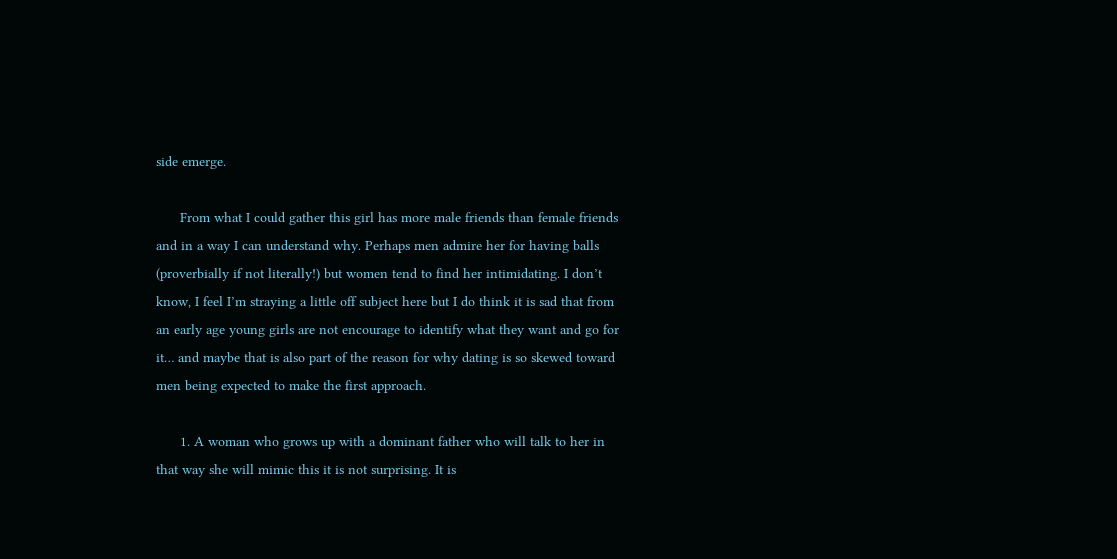side emerge.

      From what I could gather this girl has more male friends than female friends and in a way I can understand why. Perhaps men admire her for having balls (proverbially if not literally!) but women tend to find her intimidating. I don’t know, I feel I’m straying a little off subject here but I do think it is sad that from an early age young girls are not encourage to identify what they want and go for it… and maybe that is also part of the reason for why dating is so skewed toward men being expected to make the first approach.

      1. A woman who grows up with a dominant father who will talk to her in that way she will mimic this it is not surprising. It is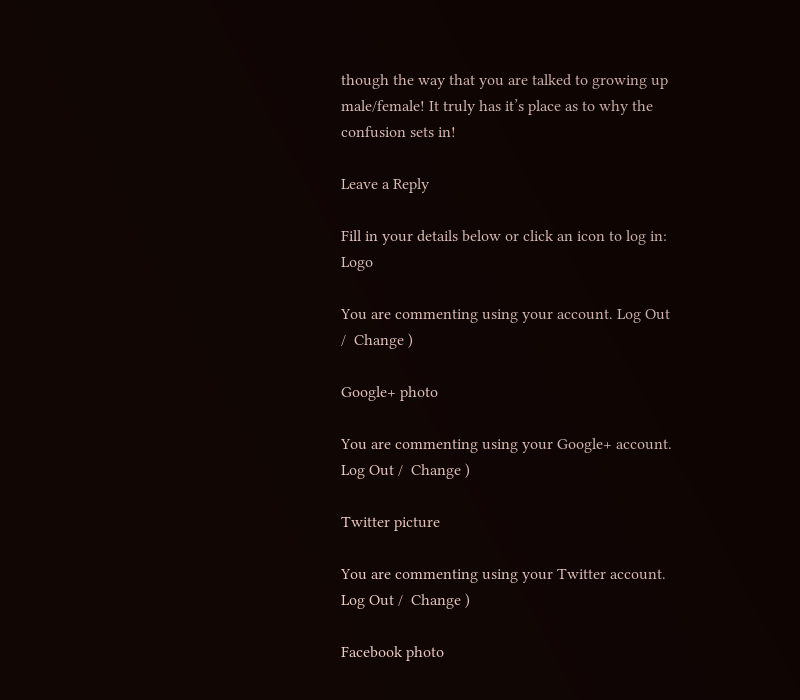though the way that you are talked to growing up male/female! It truly has it’s place as to why the confusion sets in!

Leave a Reply

Fill in your details below or click an icon to log in: Logo

You are commenting using your account. Log Out /  Change )

Google+ photo

You are commenting using your Google+ account. Log Out /  Change )

Twitter picture

You are commenting using your Twitter account. Log Out /  Change )

Facebook photo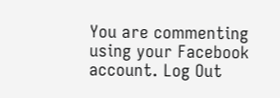You are commenting using your Facebook account. Log Out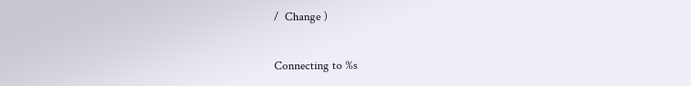/  Change )


Connecting to %s